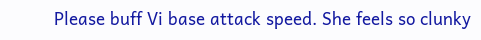Please buff Vi base attack speed. She feels so clunky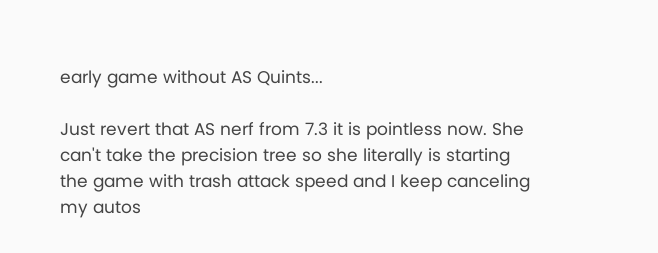early game without AS Quints...

Just revert that AS nerf from 7.3 it is pointless now. She can't take the precision tree so she literally is starting the game with trash attack speed and I keep canceling my autos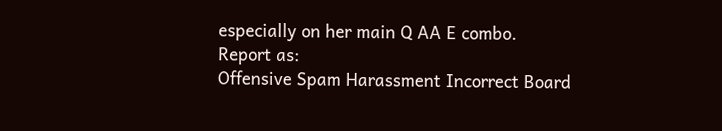especially on her main Q AA E combo.
Report as:
Offensive Spam Harassment Incorrect Board